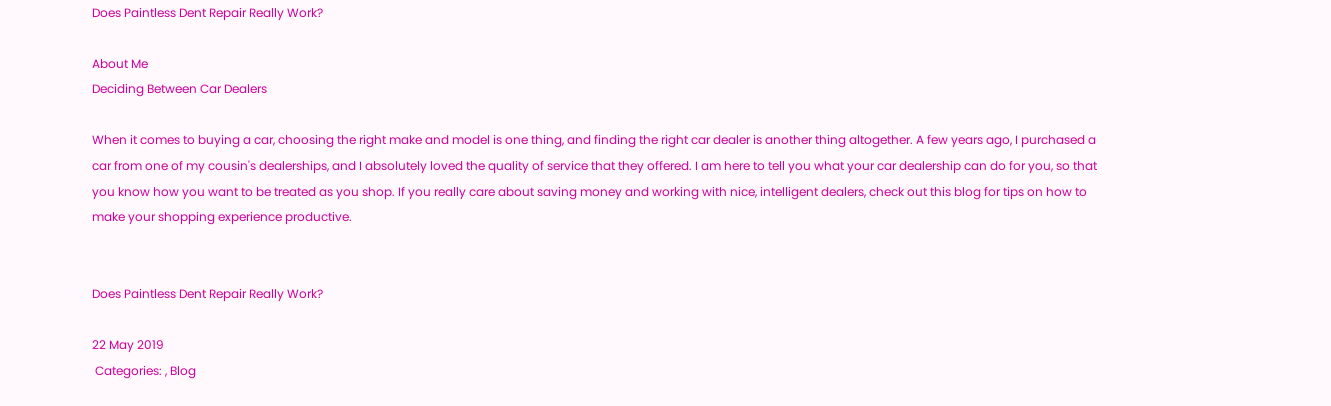Does Paintless Dent Repair Really Work?

About Me
Deciding Between Car Dealers

When it comes to buying a car, choosing the right make and model is one thing, and finding the right car dealer is another thing altogether. A few years ago, I purchased a car from one of my cousin's dealerships, and I absolutely loved the quality of service that they offered. I am here to tell you what your car dealership can do for you, so that you know how you want to be treated as you shop. If you really care about saving money and working with nice, intelligent dealers, check out this blog for tips on how to make your shopping experience productive.


Does Paintless Dent Repair Really Work?

22 May 2019
 Categories: , Blog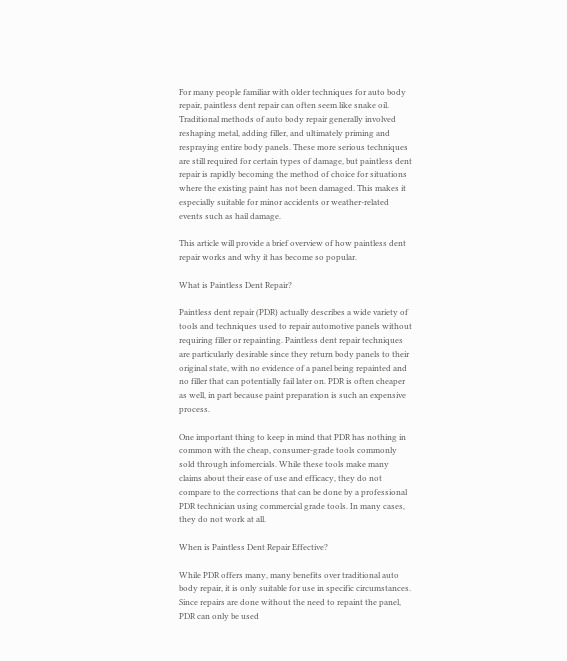For many people familiar with older techniques for auto body repair, paintless dent repair can often seem like snake oil. Traditional methods of auto body repair generally involved reshaping metal, adding filler, and ultimately priming and respraying entire body panels. These more serious techniques are still required for certain types of damage, but paintless dent repair is rapidly becoming the method of choice for situations where the existing paint has not been damaged. This makes it especially suitable for minor accidents or weather-related events such as hail damage.

This article will provide a brief overview of how paintless dent repair works and why it has become so popular.

What is Paintless Dent Repair?

Paintless dent repair (PDR) actually describes a wide variety of tools and techniques used to repair automotive panels without requiring filler or repainting. Paintless dent repair techniques are particularly desirable since they return body panels to their original state, with no evidence of a panel being repainted and no filler that can potentially fail later on. PDR is often cheaper as well, in part because paint preparation is such an expensive process.

One important thing to keep in mind that PDR has nothing in common with the cheap, consumer-grade tools commonly sold through infomercials. While these tools make many claims about their ease of use and efficacy, they do not compare to the corrections that can be done by a professional PDR technician using commercial grade tools. In many cases, they do not work at all.

When is Paintless Dent Repair Effective?

While PDR offers many, many benefits over traditional auto body repair, it is only suitable for use in specific circumstances. Since repairs are done without the need to repaint the panel, PDR can only be used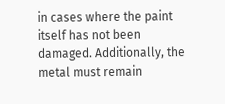in cases where the paint itself has not been damaged. Additionally, the metal must remain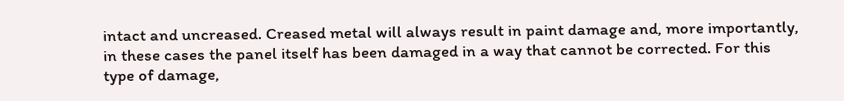intact and uncreased. Creased metal will always result in paint damage and, more importantly, in these cases the panel itself has been damaged in a way that cannot be corrected. For this type of damage,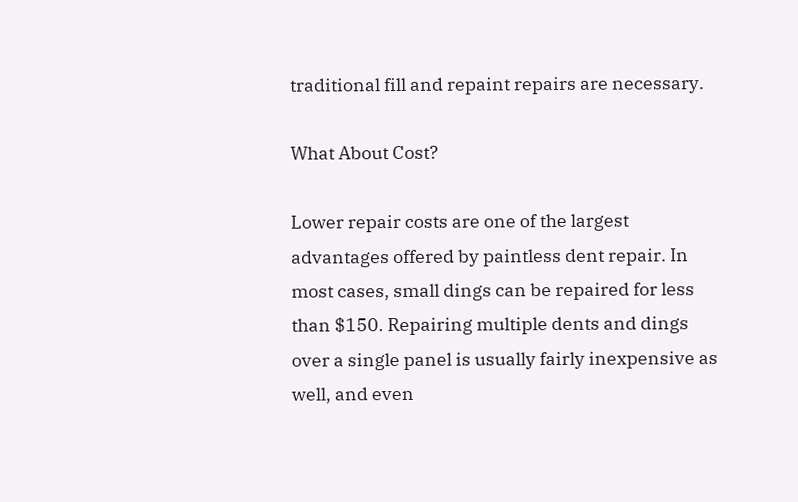traditional fill and repaint repairs are necessary.

What About Cost?

Lower repair costs are one of the largest advantages offered by paintless dent repair. In most cases, small dings can be repaired for less than $150. Repairing multiple dents and dings over a single panel is usually fairly inexpensive as well, and even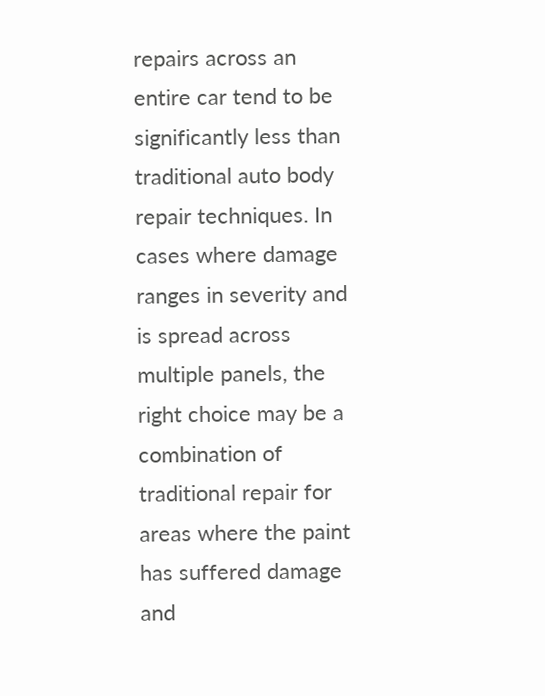repairs across an entire car tend to be significantly less than traditional auto body repair techniques. In cases where damage ranges in severity and is spread across multiple panels, the right choice may be a combination of traditional repair for areas where the paint has suffered damage and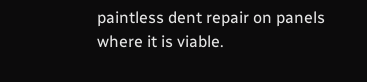paintless dent repair on panels where it is viable.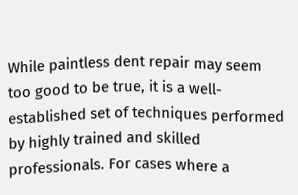While paintless dent repair may seem too good to be true, it is a well-established set of techniques performed by highly trained and skilled professionals. For cases where a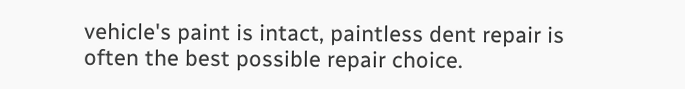vehicle's paint is intact, paintless dent repair is often the best possible repair choice.